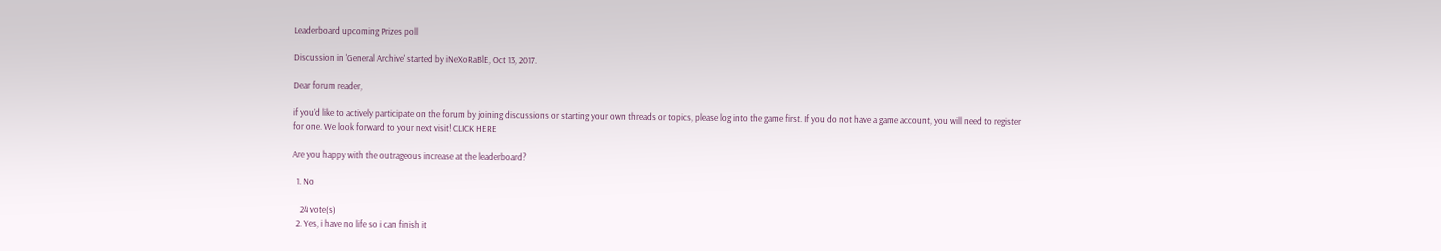Leaderboard upcoming Prizes poll

Discussion in 'General Archive' started by iNeXoRaBlE, Oct 13, 2017.

Dear forum reader,

if you’d like to actively participate on the forum by joining discussions or starting your own threads or topics, please log into the game first. If you do not have a game account, you will need to register for one. We look forward to your next visit! CLICK HERE

Are you happy with the outrageous increase at the leaderboard?

  1. No

    24 vote(s)
  2. Yes, i have no life so i can finish it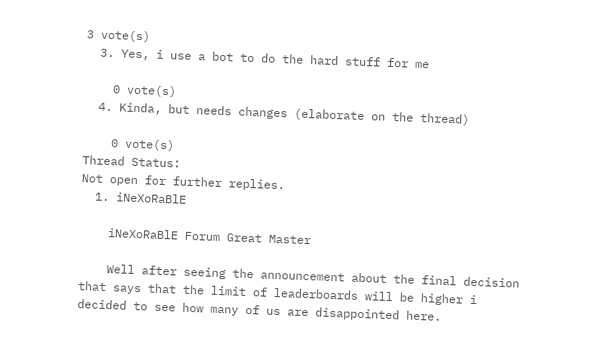3 vote(s)
  3. Yes, i use a bot to do the hard stuff for me

    0 vote(s)
  4. Kinda, but needs changes (elaborate on the thread)

    0 vote(s)
Thread Status:
Not open for further replies.
  1. iNeXoRaBlE

    iNeXoRaBlE Forum Great Master

    Well after seeing the announcement about the final decision that says that the limit of leaderboards will be higher i decided to see how many of us are disappointed here.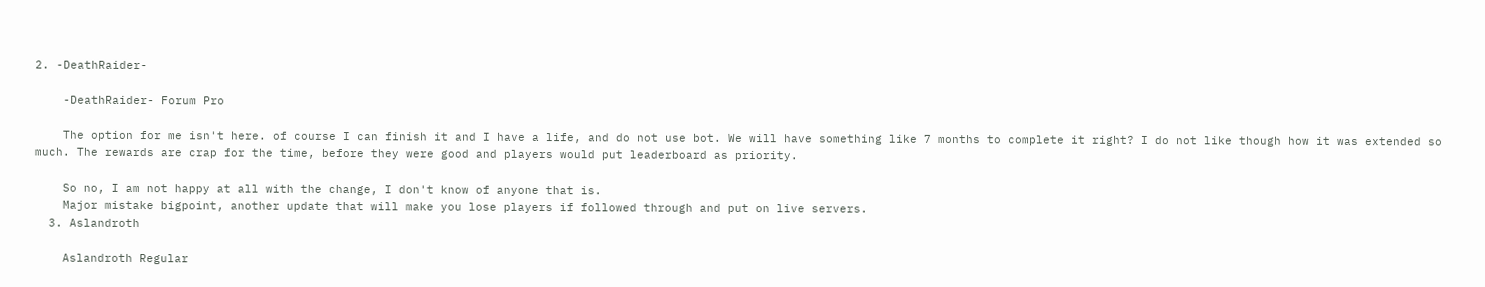2. -DeathRaider-

    -DeathRaider- Forum Pro

    The option for me isn't here. of course I can finish it and I have a life, and do not use bot. We will have something like 7 months to complete it right? I do not like though how it was extended so much. The rewards are crap for the time, before they were good and players would put leaderboard as priority.

    So no, I am not happy at all with the change, I don't know of anyone that is.
    Major mistake bigpoint, another update that will make you lose players if followed through and put on live servers.
  3. Aslandroth

    Aslandroth Regular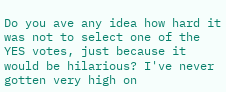Do you ave any idea how hard it was not to select one of the YES votes, just because it would be hilarious? I've never gotten very high on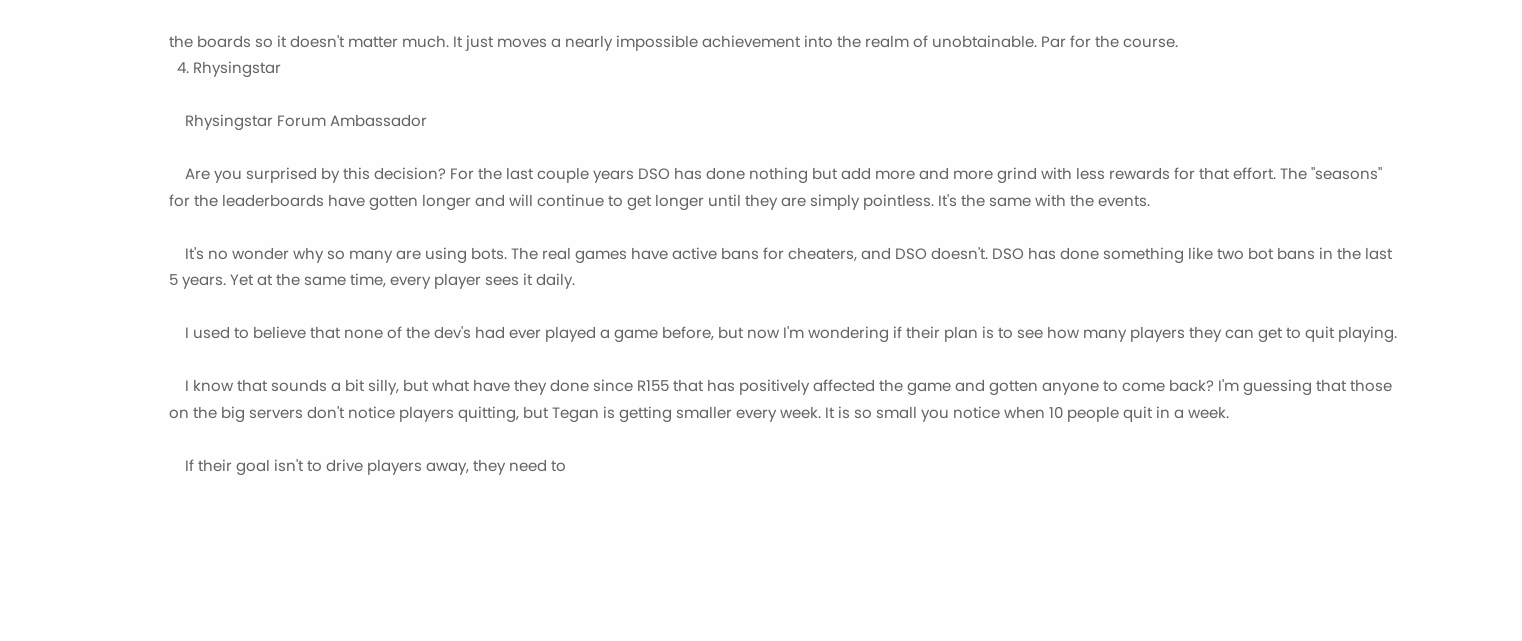the boards so it doesn't matter much. It just moves a nearly impossible achievement into the realm of unobtainable. Par for the course.
  4. Rhysingstar

    Rhysingstar Forum Ambassador

    Are you surprised by this decision? For the last couple years DSO has done nothing but add more and more grind with less rewards for that effort. The "seasons" for the leaderboards have gotten longer and will continue to get longer until they are simply pointless. It's the same with the events.

    It's no wonder why so many are using bots. The real games have active bans for cheaters, and DSO doesn't. DSO has done something like two bot bans in the last 5 years. Yet at the same time, every player sees it daily.

    I used to believe that none of the dev's had ever played a game before, but now I'm wondering if their plan is to see how many players they can get to quit playing.

    I know that sounds a bit silly, but what have they done since R155 that has positively affected the game and gotten anyone to come back? I'm guessing that those on the big servers don't notice players quitting, but Tegan is getting smaller every week. It is so small you notice when 10 people quit in a week.

    If their goal isn't to drive players away, they need to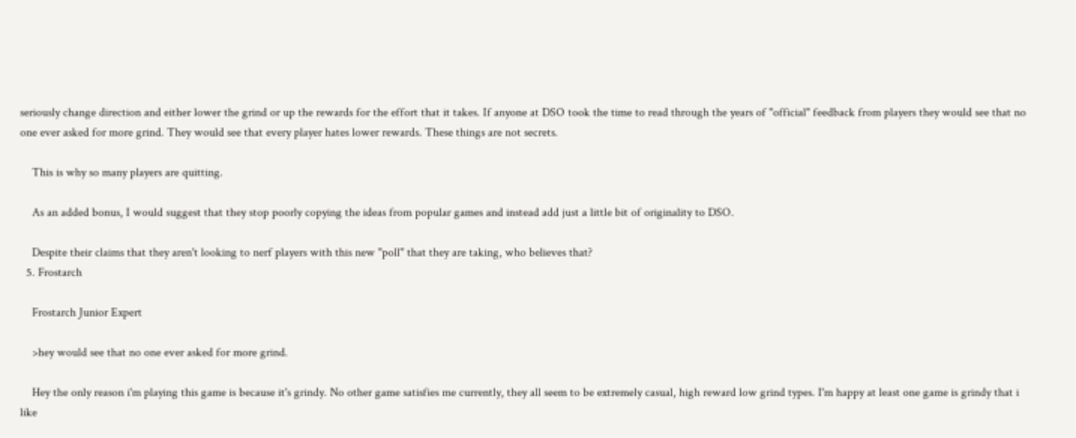seriously change direction and either lower the grind or up the rewards for the effort that it takes. If anyone at DSO took the time to read through the years of "official" feedback from players they would see that no one ever asked for more grind. They would see that every player hates lower rewards. These things are not secrets.

    This is why so many players are quitting.

    As an added bonus, I would suggest that they stop poorly copying the ideas from popular games and instead add just a little bit of originality to DSO.

    Despite their claims that they aren't looking to nerf players with this new "poll" that they are taking, who believes that?
  5. Frostarch

    Frostarch Junior Expert

    >hey would see that no one ever asked for more grind.

    Hey the only reason i'm playing this game is because it's grindy. No other game satisfies me currently, they all seem to be extremely casual, high reward low grind types. I'm happy at least one game is grindy that i like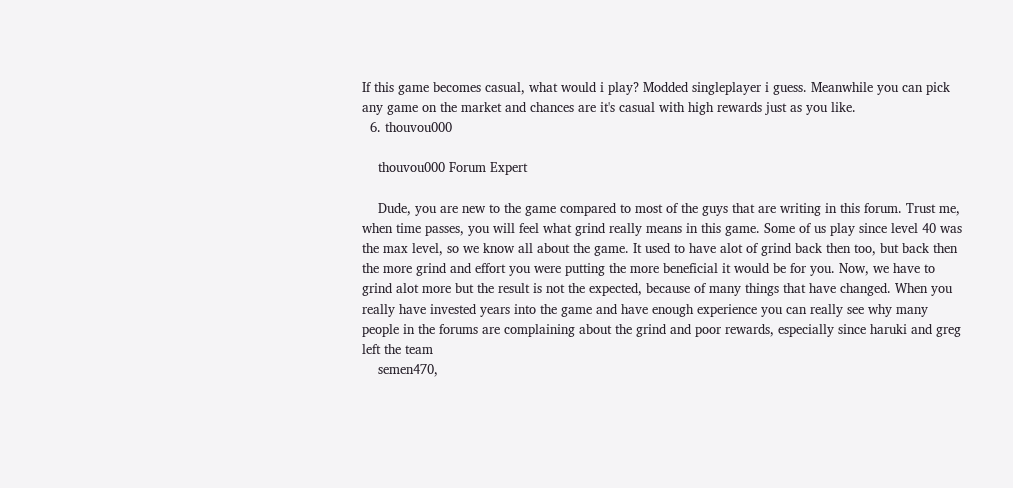If this game becomes casual, what would i play? Modded singleplayer i guess. Meanwhile you can pick any game on the market and chances are it's casual with high rewards just as you like.
  6. thouvou000

    thouvou000 Forum Expert

    Dude, you are new to the game compared to most of the guys that are writing in this forum. Trust me, when time passes, you will feel what grind really means in this game. Some of us play since level 40 was the max level, so we know all about the game. It used to have alot of grind back then too, but back then the more grind and effort you were putting the more beneficial it would be for you. Now, we have to grind alot more but the result is not the expected, because of many things that have changed. When you really have invested years into the game and have enough experience you can really see why many people in the forums are complaining about the grind and poor rewards, especially since haruki and greg left the team
    semen470,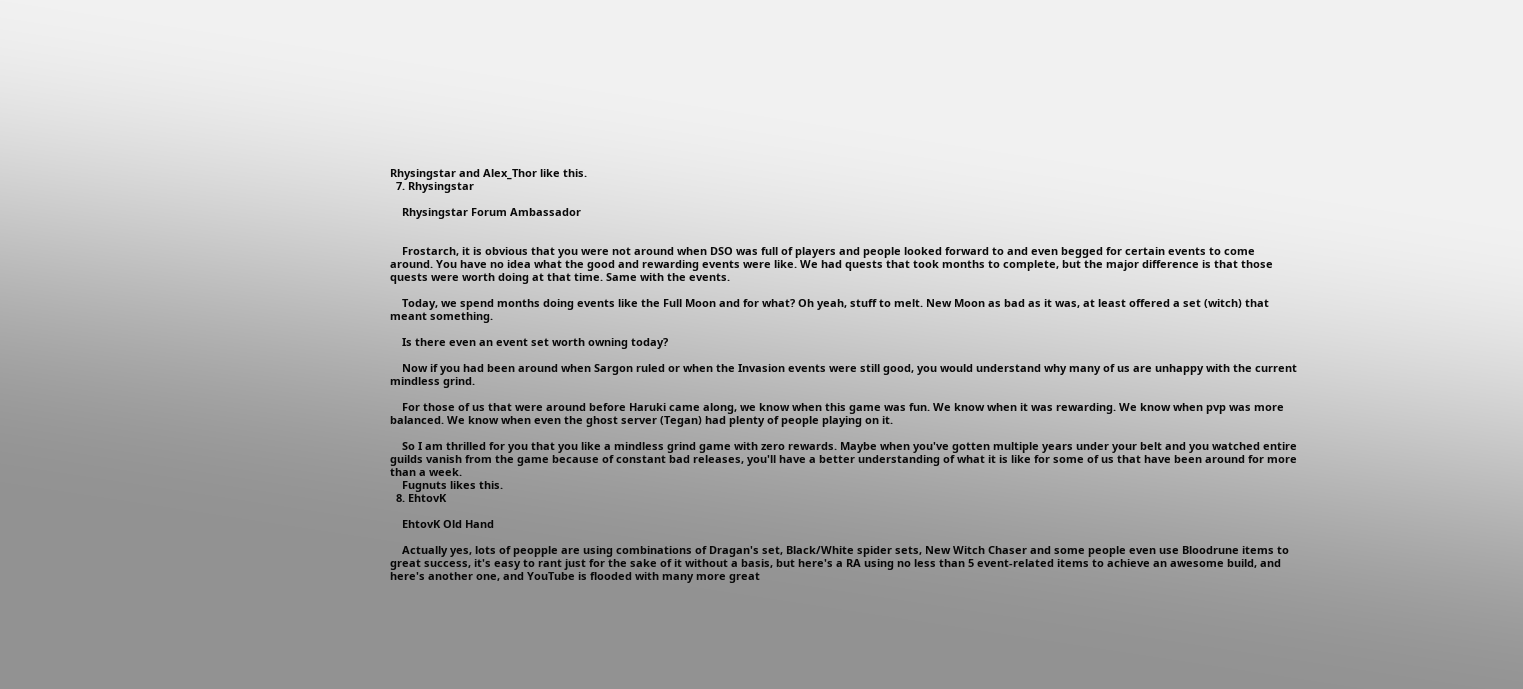Rhysingstar and Alex_Thor like this.
  7. Rhysingstar

    Rhysingstar Forum Ambassador


    Frostarch, it is obvious that you were not around when DSO was full of players and people looked forward to and even begged for certain events to come around. You have no idea what the good and rewarding events were like. We had quests that took months to complete, but the major difference is that those quests were worth doing at that time. Same with the events.

    Today, we spend months doing events like the Full Moon and for what? Oh yeah, stuff to melt. New Moon as bad as it was, at least offered a set (witch) that meant something.

    Is there even an event set worth owning today?

    Now if you had been around when Sargon ruled or when the Invasion events were still good, you would understand why many of us are unhappy with the current mindless grind.

    For those of us that were around before Haruki came along, we know when this game was fun. We know when it was rewarding. We know when pvp was more balanced. We know when even the ghost server (Tegan) had plenty of people playing on it.

    So I am thrilled for you that you like a mindless grind game with zero rewards. Maybe when you've gotten multiple years under your belt and you watched entire guilds vanish from the game because of constant bad releases, you'll have a better understanding of what it is like for some of us that have been around for more than a week.
    Fugnuts likes this.
  8. EhtovK

    EhtovK Old Hand

    Actually yes, lots of peopple are using combinations of Dragan's set, Black/White spider sets, New Witch Chaser and some people even use Bloodrune items to great success, it's easy to rant just for the sake of it without a basis, but here's a RA using no less than 5 event-related items to achieve an awesome build, and here's another one, and YouTube is flooded with many more great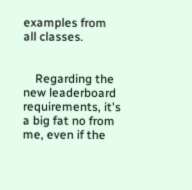examples from all classes.


    Regarding the new leaderboard requirements, it's a big fat no from me, even if the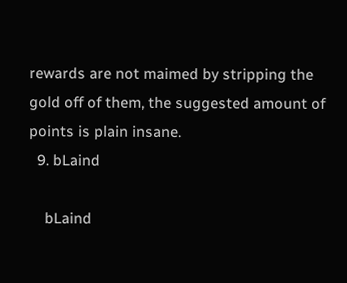rewards are not maimed by stripping the gold off of them, the suggested amount of points is plain insane.
  9. bLaind

    bLaind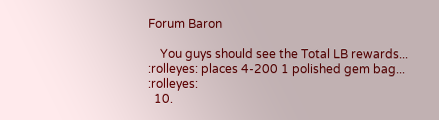Forum Baron

    You guys should see the Total LB rewards... :rolleyes: places 4-200 1 polished gem bag... :rolleyes:
  10.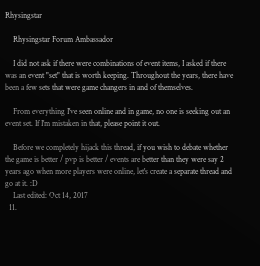Rhysingstar

    Rhysingstar Forum Ambassador

    I did not ask if there were combinations of event items, I asked if there was an event "set" that is worth keeping. Throughout the years, there have been a few sets that were game changers in and of themselves.

    From everything I've seen online and in game, no one is seeking out an event set. If I'm mistaken in that, please point it out.

    Before we completely hijack this thread, if you wish to debate whether the game is better / pvp is better / events are better than they were say 2 years ago when more players were online, let's create a separate thread and go at it. :D
    Last edited: Oct 14, 2017
  11.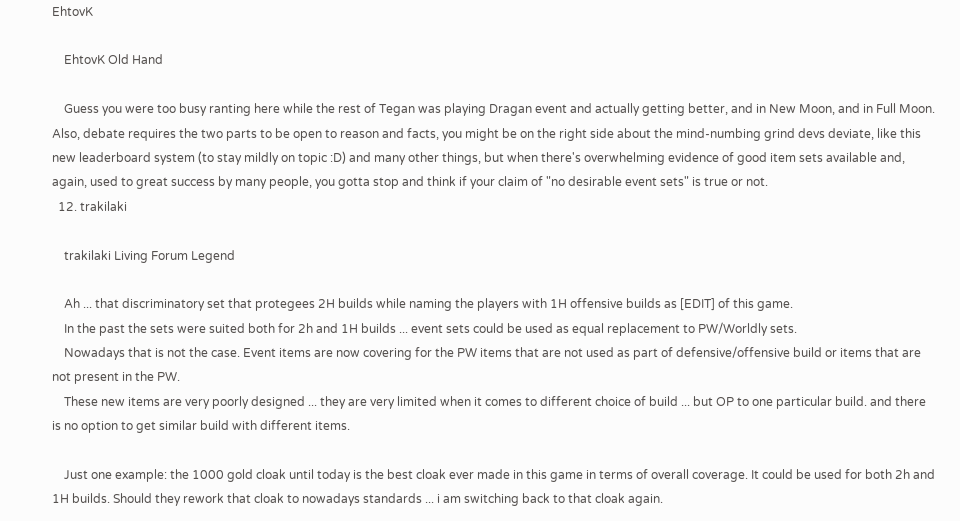EhtovK

    EhtovK Old Hand

    Guess you were too busy ranting here while the rest of Tegan was playing Dragan event and actually getting better, and in New Moon, and in Full Moon. Also, debate requires the two parts to be open to reason and facts, you might be on the right side about the mind-numbing grind devs deviate, like this new leaderboard system (to stay mildly on topic :D) and many other things, but when there's overwhelming evidence of good item sets available and, again, used to great success by many people, you gotta stop and think if your claim of "no desirable event sets" is true or not.
  12. trakilaki

    trakilaki Living Forum Legend

    Ah ... that discriminatory set that protegees 2H builds while naming the players with 1H offensive builds as [EDIT] of this game.
    In the past the sets were suited both for 2h and 1H builds ... event sets could be used as equal replacement to PW/Worldly sets.
    Nowadays that is not the case. Event items are now covering for the PW items that are not used as part of defensive/offensive build or items that are not present in the PW.
    These new items are very poorly designed ... they are very limited when it comes to different choice of build ... but OP to one particular build. and there is no option to get similar build with different items.

    Just one example: the 1000 gold cloak until today is the best cloak ever made in this game in terms of overall coverage. It could be used for both 2h and 1H builds. Should they rework that cloak to nowadays standards ... i am switching back to that cloak again.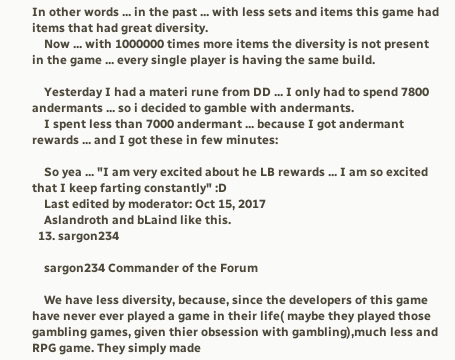In other words ... in the past ... with less sets and items this game had items that had great diversity.
    Now ... with 1000000 times more items the diversity is not present in the game ... every single player is having the same build.

    Yesterday I had a materi rune from DD ... I only had to spend 7800 andermants ... so i decided to gamble with andermants.
    I spent less than 7000 andermant ... because I got andermant rewards ... and I got these in few minutes:

    So yea ... "I am very excited about he LB rewards ... I am so excited that I keep farting constantly" :D
    Last edited by moderator: Oct 15, 2017
    Aslandroth and bLaind like this.
  13. sargon234

    sargon234 Commander of the Forum

    We have less diversity, because, since the developers of this game have never ever played a game in their life( maybe they played those gambling games, given thier obsession with gambling),much less and RPG game. They simply made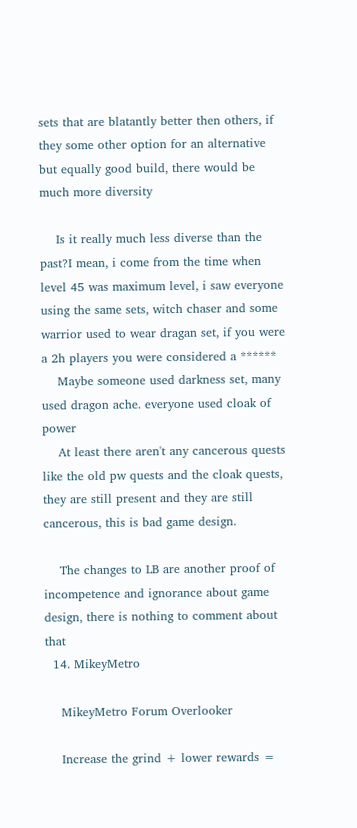sets that are blatantly better then others, if they some other option for an alternative but equally good build, there would be much more diversity

    Is it really much less diverse than the past?I mean, i come from the time when level 45 was maximum level, i saw everyone using the same sets, witch chaser and some warrior used to wear dragan set, if you were a 2h players you were considered a ******
    Maybe someone used darkness set, many used dragon ache. everyone used cloak of power
    At least there aren't any cancerous quests like the old pw quests and the cloak quests, they are still present and they are still cancerous, this is bad game design.

    The changes to LB are another proof of incompetence and ignorance about game design, there is nothing to comment about that
  14. MikeyMetro

    MikeyMetro Forum Overlooker

    Increase the grind + lower rewards =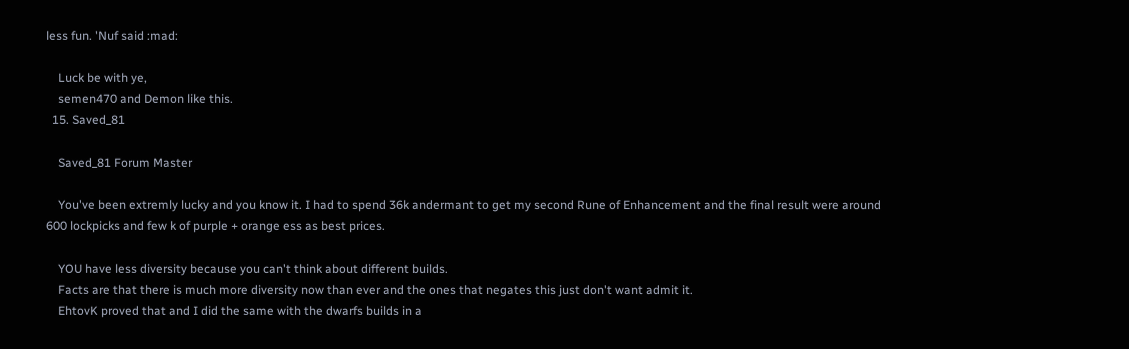less fun. 'Nuf said :mad:

    Luck be with ye,
    semen470 and Demon like this.
  15. Saved_81

    Saved_81 Forum Master

    You've been extremly lucky and you know it. I had to spend 36k andermant to get my second Rune of Enhancement and the final result were around 600 lockpicks and few k of purple + orange ess as best prices.

    YOU have less diversity because you can't think about different builds.
    Facts are that there is much more diversity now than ever and the ones that negates this just don't want admit it.
    EhtovK proved that and I did the same with the dwarfs builds in a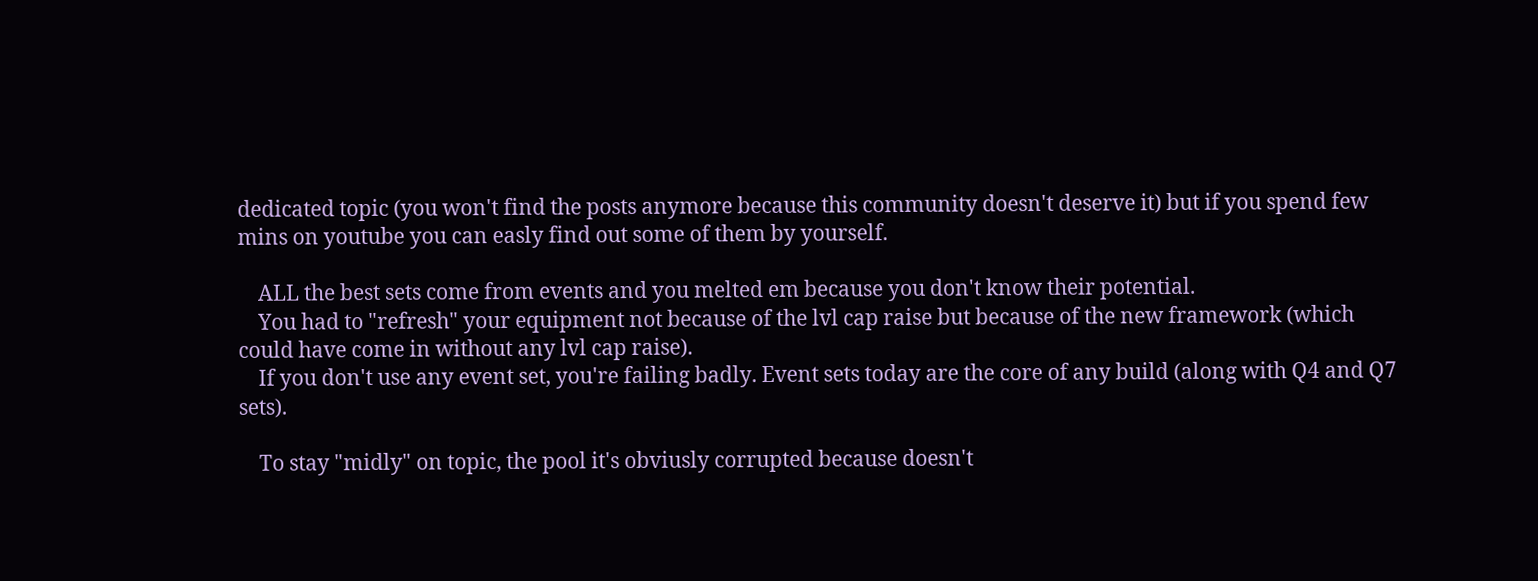dedicated topic (you won't find the posts anymore because this community doesn't deserve it) but if you spend few mins on youtube you can easly find out some of them by yourself.

    ALL the best sets come from events and you melted em because you don't know their potential.
    You had to "refresh" your equipment not because of the lvl cap raise but because of the new framework (which could have come in without any lvl cap raise).
    If you don't use any event set, you're failing badly. Event sets today are the core of any build (along with Q4 and Q7 sets).

    To stay "midly" on topic, the pool it's obviusly corrupted because doesn't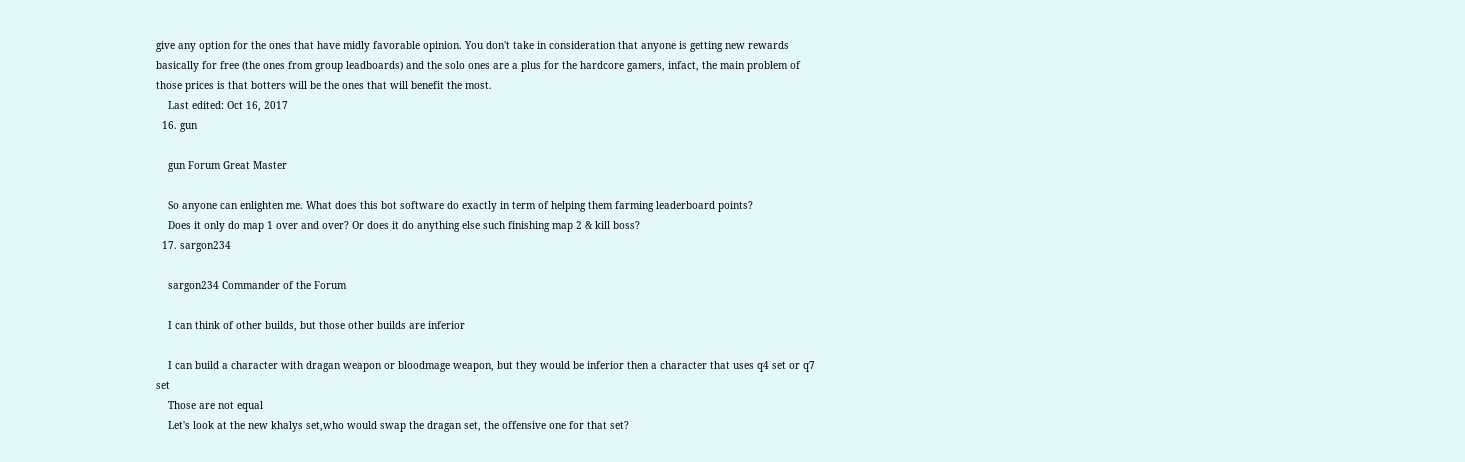give any option for the ones that have midly favorable opinion. You don't take in consideration that anyone is getting new rewards basically for free (the ones from group leadboards) and the solo ones are a plus for the hardcore gamers, infact, the main problem of those prices is that botters will be the ones that will benefit the most.
    Last edited: Oct 16, 2017
  16. gun

    gun Forum Great Master

    So anyone can enlighten me. What does this bot software do exactly in term of helping them farming leaderboard points?
    Does it only do map 1 over and over? Or does it do anything else such finishing map 2 & kill boss?
  17. sargon234

    sargon234 Commander of the Forum

    I can think of other builds, but those other builds are inferior

    I can build a character with dragan weapon or bloodmage weapon, but they would be inferior then a character that uses q4 set or q7 set
    Those are not equal
    Let's look at the new khalys set,who would swap the dragan set, the offensive one for that set?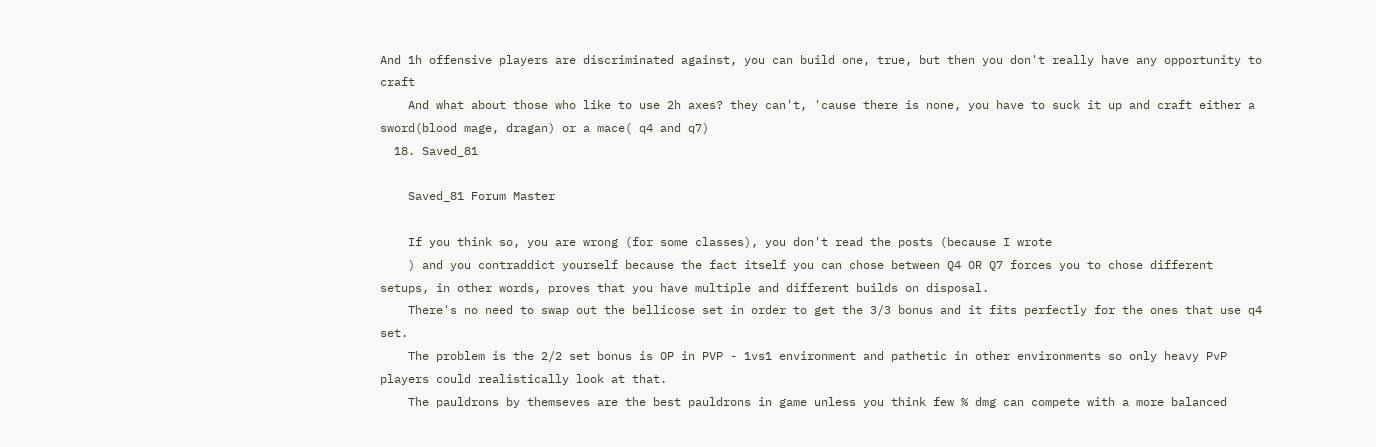And 1h offensive players are discriminated against, you can build one, true, but then you don't really have any opportunity to craft
    And what about those who like to use 2h axes? they can't, 'cause there is none, you have to suck it up and craft either a sword(blood mage, dragan) or a mace( q4 and q7)
  18. Saved_81

    Saved_81 Forum Master

    If you think so, you are wrong (for some classes), you don't read the posts (because I wrote
    ) and you contraddict yourself because the fact itself you can chose between Q4 OR Q7 forces you to chose different setups, in other words, proves that you have multiple and different builds on disposal.
    There's no need to swap out the bellicose set in order to get the 3/3 bonus and it fits perfectly for the ones that use q4 set.
    The problem is the 2/2 set bonus is OP in PVP - 1vs1 environment and pathetic in other environments so only heavy PvP players could realistically look at that.
    The pauldrons by themseves are the best pauldrons in game unless you think few % dmg can compete with a more balanced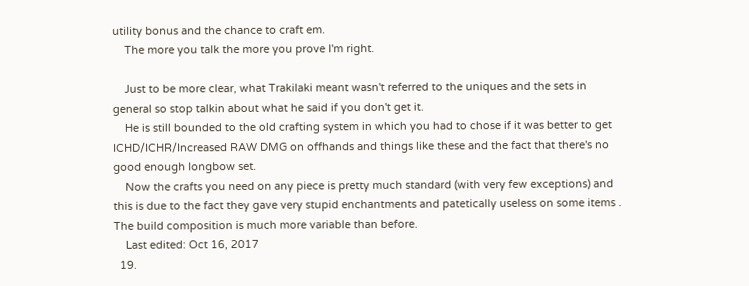utility bonus and the chance to craft em.
    The more you talk the more you prove I'm right.

    Just to be more clear, what Trakilaki meant wasn't referred to the uniques and the sets in general so stop talkin about what he said if you don't get it.
    He is still bounded to the old crafting system in which you had to chose if it was better to get ICHD/ICHR/Increased RAW DMG on offhands and things like these and the fact that there's no good enough longbow set.
    Now the crafts you need on any piece is pretty much standard (with very few exceptions) and this is due to the fact they gave very stupid enchantments and patetically useless on some items . The build composition is much more variable than before.
    Last edited: Oct 16, 2017
  19.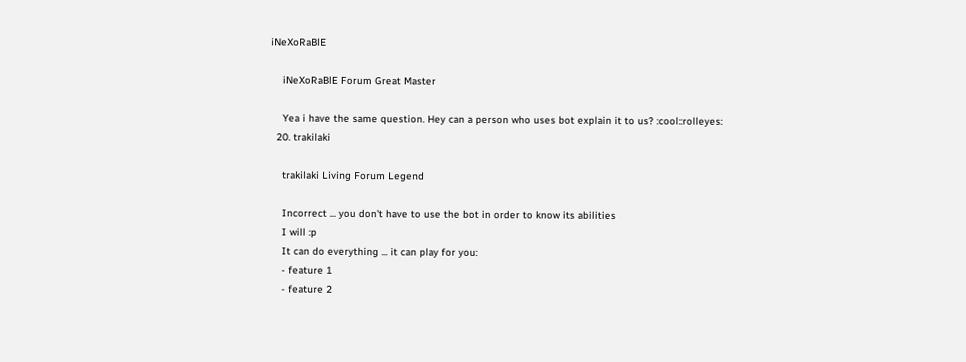iNeXoRaBlE

    iNeXoRaBlE Forum Great Master

    Yea i have the same question. Hey can a person who uses bot explain it to us? :cool::rolleyes:
  20. trakilaki

    trakilaki Living Forum Legend

    Incorrect ... you don't have to use the bot in order to know its abilities
    I will :p
    It can do everything ... it can play for you:
    - feature 1
    - feature 2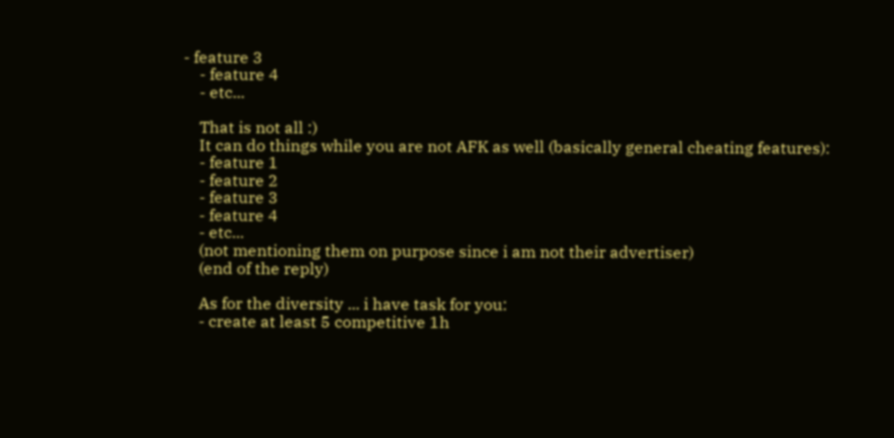- feature 3
    - feature 4
    - etc...

    That is not all :)
    It can do things while you are not AFK as well (basically general cheating features):
    - feature 1
    - feature 2
    - feature 3
    - feature 4
    - etc...
    (not mentioning them on purpose since i am not their advertiser)
    (end of the reply)

    As for the diversity ... i have task for you:
    - create at least 5 competitive 1h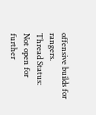offensive builds for rangers.
Thread Status:
Not open for further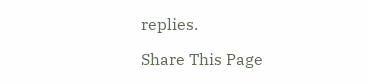replies.

Share This Page